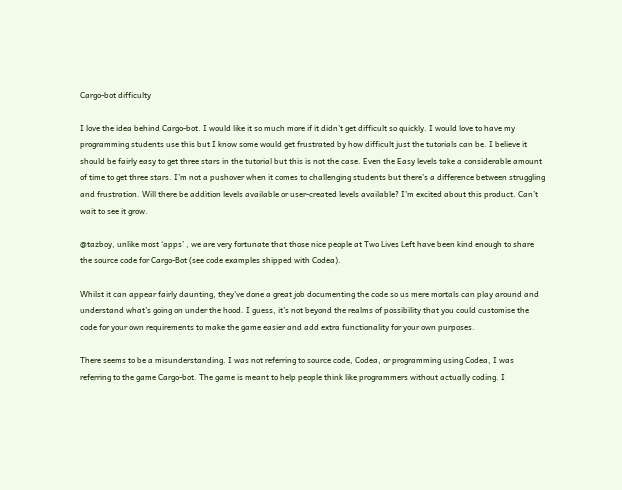Cargo-bot difficulty

I love the idea behind Cargo-bot. I would like it so much more if it didn’t get difficult so quickly. I would love to have my programming students use this but I know some would get frustrated by how difficult just the tutorials can be. I believe it should be fairly easy to get three stars in the tutorial but this is not the case. Even the Easy levels take a considerable amount of time to get three stars. I’m not a pushover when it comes to challenging students but there’s a difference between struggling and frustration. Will there be addition levels available or user-created levels available? I’m excited about this product. Can’t wait to see it grow.

@tazboy, unlike most ‘apps’ , we are very fortunate that those nice people at Two Lives Left have been kind enough to share the source code for Cargo-Bot (see code examples shipped with Codea).

Whilst it can appear fairly daunting, they’ve done a great job documenting the code so us mere mortals can play around and understand what’s going on under the hood. I guess, it’s not beyond the realms of possibility that you could customise the code for your own requirements to make the game easier and add extra functionality for your own purposes.

There seems to be a misunderstanding. I was not referring to source code, Codea, or programming using Codea, I was referring to the game Cargo-bot. The game is meant to help people think like programmers without actually coding. I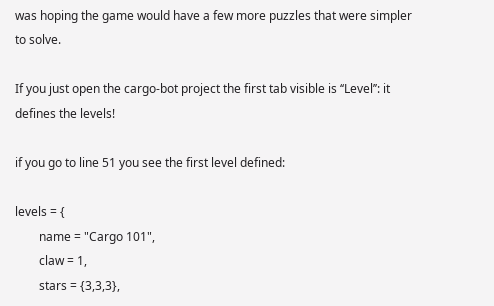was hoping the game would have a few more puzzles that were simpler to solve.

If you just open the cargo-bot project the first tab visible is ‘‘Level’’: it defines the levels!

if you go to line 51 you see the first level defined:

levels = {
        name = "Cargo 101",
        claw = 1,
        stars = {3,3,3},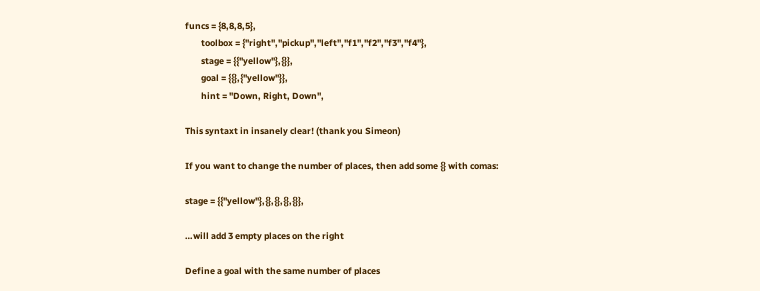funcs = {8,8,8,5},
        toolbox = {"right","pickup","left","f1","f2","f3","f4"},
        stage = {{"yellow"},{}},
        goal = {{},{"yellow"}},
        hint = "Down, Right, Down",

This syntaxt in insanely clear! (thank you Simeon)

If you want to change the number of places, then add some {} with comas:

stage = {{"yellow"},{},{},{},{}},

…will add 3 empty places on the right

Define a goal with the same number of places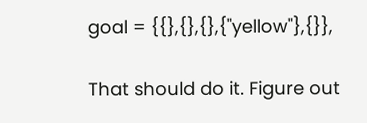goal = {{},{},{},{"yellow"},{}},

That should do it. Figure out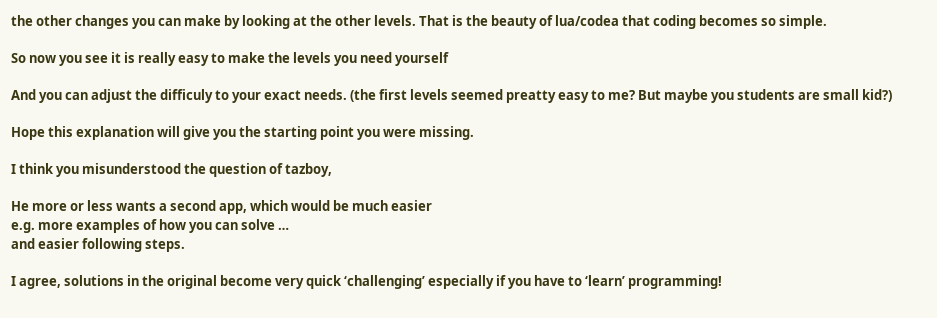the other changes you can make by looking at the other levels. That is the beauty of lua/codea that coding becomes so simple.

So now you see it is really easy to make the levels you need yourself

And you can adjust the difficuly to your exact needs. (the first levels seemed preatty easy to me? But maybe you students are small kid?)

Hope this explanation will give you the starting point you were missing.

I think you misunderstood the question of tazboy,

He more or less wants a second app, which would be much easier
e.g. more examples of how you can solve …
and easier following steps.

I agree, solutions in the original become very quick ‘challenging’ especially if you have to ‘learn’ programming!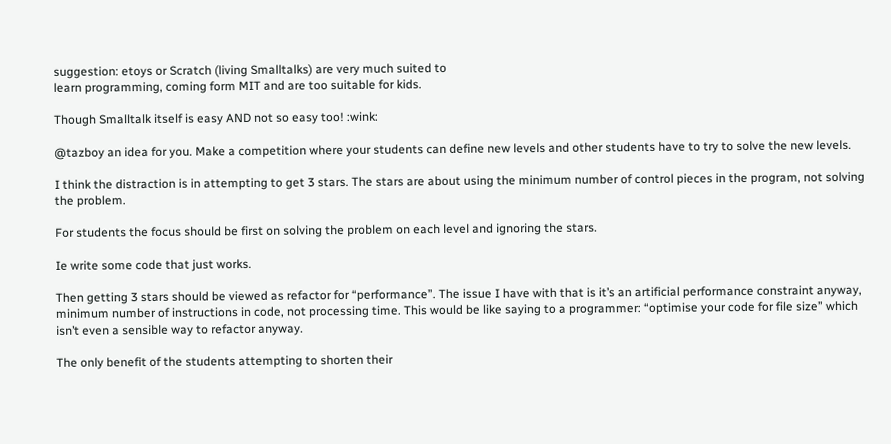suggestion: etoys or Scratch (living Smalltalks) are very much suited to
learn programming, coming form MIT and are too suitable for kids.

Though Smalltalk itself is easy AND not so easy too! :wink:

@tazboy an idea for you. Make a competition where your students can define new levels and other students have to try to solve the new levels.

I think the distraction is in attempting to get 3 stars. The stars are about using the minimum number of control pieces in the program, not solving the problem.

For students the focus should be first on solving the problem on each level and ignoring the stars.

Ie write some code that just works.

Then getting 3 stars should be viewed as refactor for “performance”. The issue I have with that is it’s an artificial performance constraint anyway, minimum number of instructions in code, not processing time. This would be like saying to a programmer: “optimise your code for file size” which isn’t even a sensible way to refactor anyway.

The only benefit of the students attempting to shorten their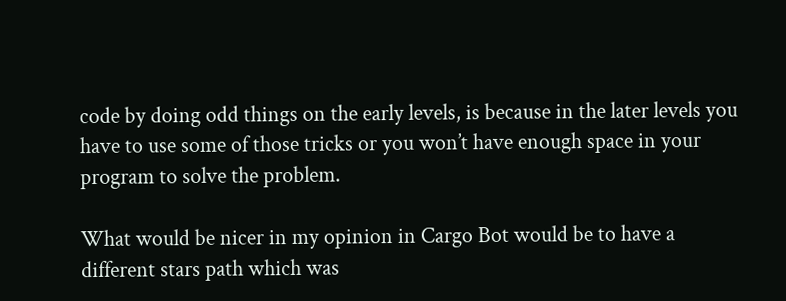code by doing odd things on the early levels, is because in the later levels you have to use some of those tricks or you won’t have enough space in your program to solve the problem.

What would be nicer in my opinion in Cargo Bot would be to have a different stars path which was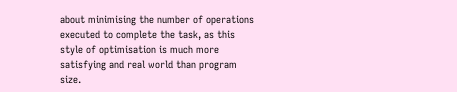about minimising the number of operations executed to complete the task, as this style of optimisation is much more satisfying and real world than program size.